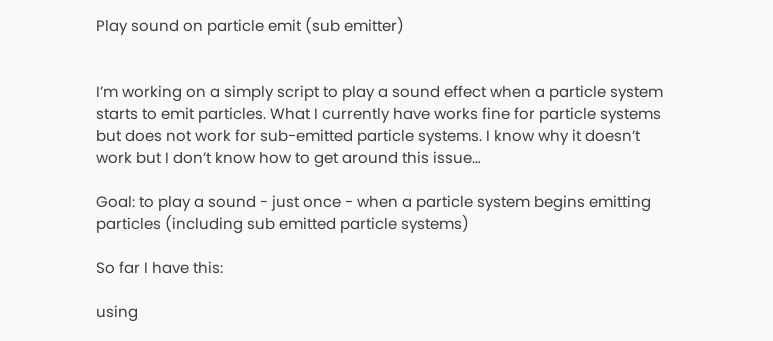Play sound on particle emit (sub emitter)


I’m working on a simply script to play a sound effect when a particle system starts to emit particles. What I currently have works fine for particle systems but does not work for sub-emitted particle systems. I know why it doesn’t work but I don’t know how to get around this issue…

Goal: to play a sound - just once - when a particle system begins emitting particles (including sub emitted particle systems)

So far I have this:

using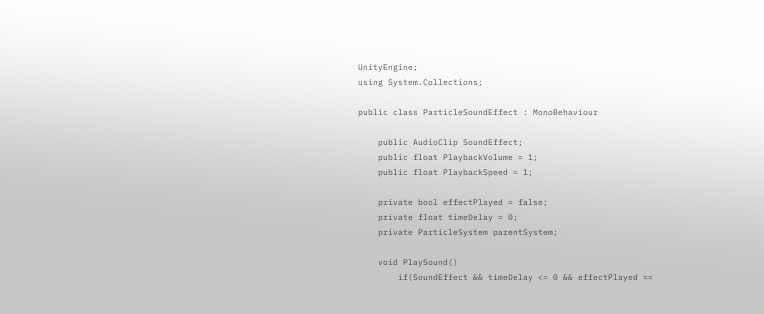UnityEngine;
using System.Collections;

public class ParticleSoundEffect : MonoBehaviour

    public AudioClip SoundEffect;
    public float PlaybackVolume = 1;
    public float PlaybackSpeed = 1;

    private bool effectPlayed = false;
    private float timeDelay = 0;
    private ParticleSystem parentSystem;

    void PlaySound()
        if(SoundEffect && timeDelay <= 0 && effectPlayed ==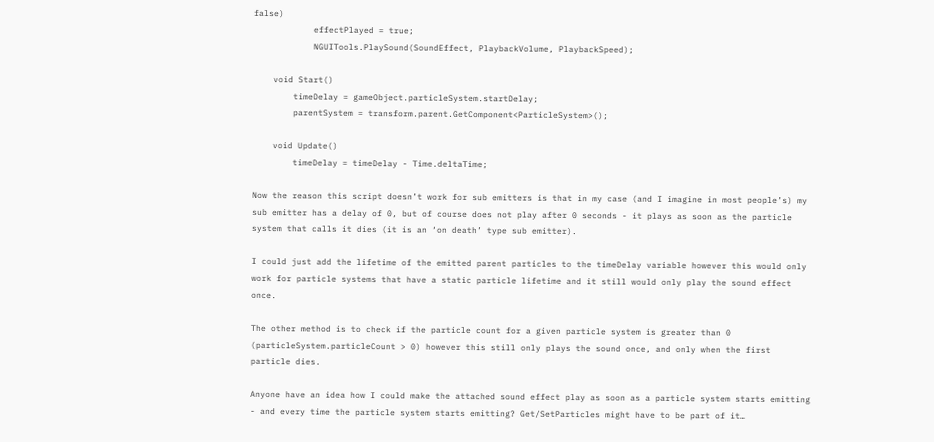false)
            effectPlayed = true;
            NGUITools.PlaySound(SoundEffect, PlaybackVolume, PlaybackSpeed);

    void Start()
        timeDelay = gameObject.particleSystem.startDelay;
        parentSystem = transform.parent.GetComponent<ParticleSystem>();

    void Update()
        timeDelay = timeDelay - Time.deltaTime;

Now the reason this script doesn’t work for sub emitters is that in my case (and I imagine in most people’s) my sub emitter has a delay of 0, but of course does not play after 0 seconds - it plays as soon as the particle system that calls it dies (it is an ‘on death’ type sub emitter).

I could just add the lifetime of the emitted parent particles to the timeDelay variable however this would only work for particle systems that have a static particle lifetime and it still would only play the sound effect once.

The other method is to check if the particle count for a given particle system is greater than 0 (particleSystem.particleCount > 0) however this still only plays the sound once, and only when the first particle dies.

Anyone have an idea how I could make the attached sound effect play as soon as a particle system starts emitting - and every time the particle system starts emitting? Get/SetParticles might have to be part of it…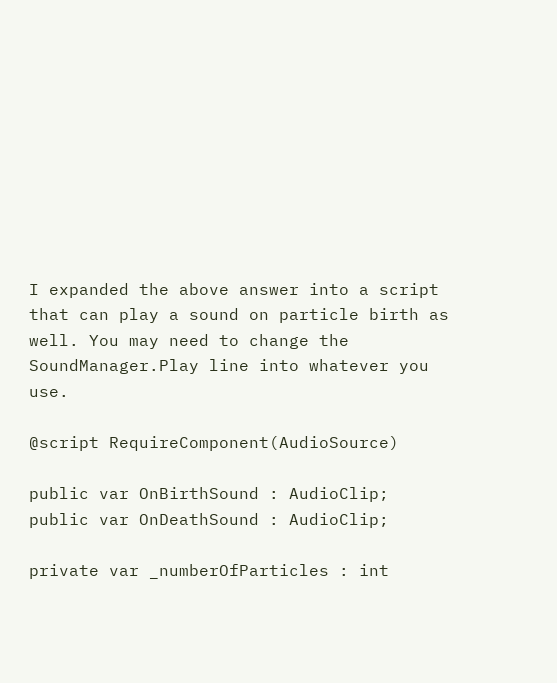I expanded the above answer into a script that can play a sound on particle birth as well. You may need to change the SoundManager.Play line into whatever you use.

@script RequireComponent(AudioSource)

public var OnBirthSound : AudioClip;
public var OnDeathSound : AudioClip;

private var _numberOfParticles : int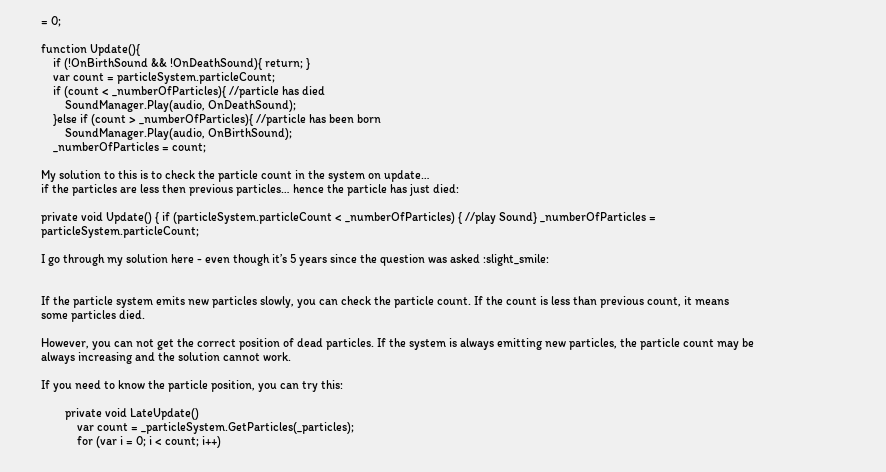= 0;

function Update(){
    if (!OnBirthSound && !OnDeathSound){ return; }
    var count = particleSystem.particleCount;
    if (count < _numberOfParticles){ //particle has died
        SoundManager.Play(audio, OnDeathSound);
    }else if (count > _numberOfParticles){ //particle has been born
        SoundManager.Play(audio, OnBirthSound);
    _numberOfParticles = count;

My solution to this is to check the particle count in the system on update…
if the particles are less then previous particles… hence the particle has just died:

private void Update() { if (particleSystem.particleCount < _numberOfParticles) { //play Sound} _numberOfParticles = particleSystem.particleCount;

I go through my solution here - even though it’s 5 years since the question was asked :slight_smile:


If the particle system emits new particles slowly, you can check the particle count. If the count is less than previous count, it means some particles died.

However, you can not get the correct position of dead particles. If the system is always emitting new particles, the particle count may be always increasing and the solution cannot work.

If you need to know the particle position, you can try this:

        private void LateUpdate()
            var count = _particleSystem.GetParticles(_particles);
            for (var i = 0; i < count; i++)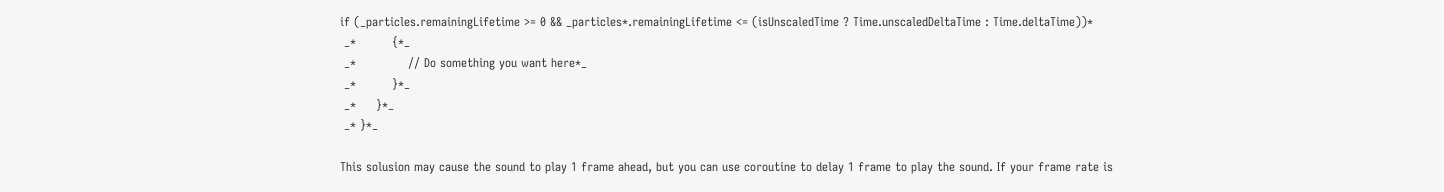if (_particles.remainingLifetime >= 0 && _particles*.remainingLifetime <= (isUnscaledTime ? Time.unscaledDeltaTime : Time.deltaTime))*
 _*         {*_
 _*             // Do something you want here*_
 _*         }*_
 _*     }*_
 _* }*_

This solusion may cause the sound to play 1 frame ahead, but you can use coroutine to delay 1 frame to play the sound. If your frame rate is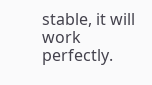stable, it will work perfectly.